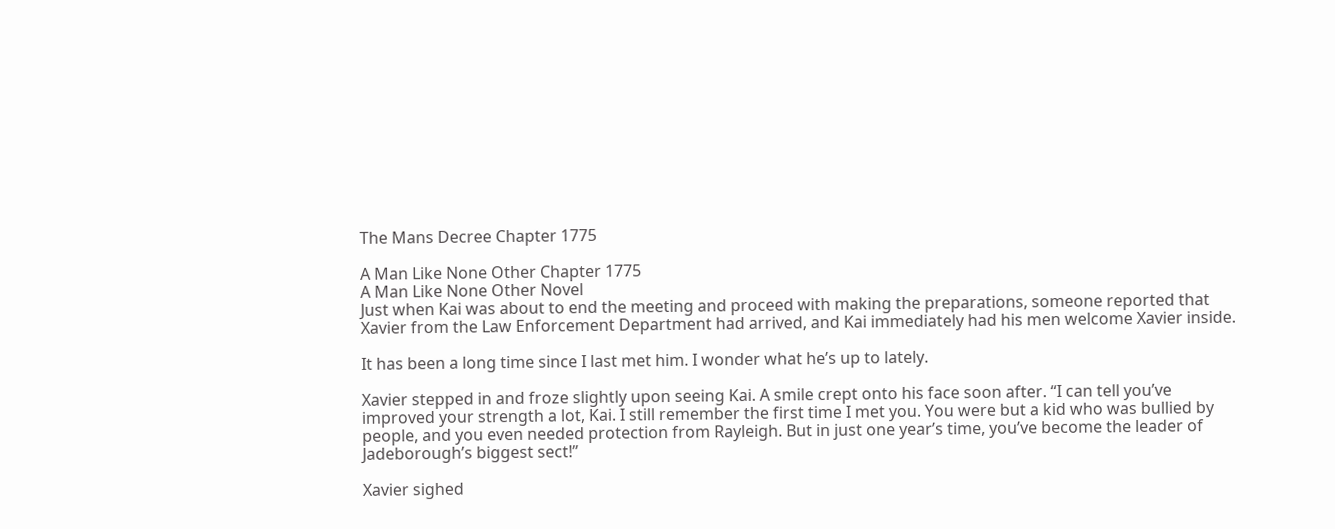The Mans Decree Chapter 1775

A Man Like None Other Chapter 1775
A Man Like None Other Novel
Just when Kai was about to end the meeting and proceed with making the preparations, someone reported that Xavier from the Law Enforcement Department had arrived, and Kai immediately had his men welcome Xavier inside.

It has been a long time since I last met him. I wonder what he’s up to lately.

Xavier stepped in and froze slightly upon seeing Kai. A smile crept onto his face soon after. “I can tell you’ve improved your strength a lot, Kai. I still remember the first time I met you. You were but a kid who was bullied by people, and you even needed protection from Rayleigh. But in just one year’s time, you’ve become the leader of Jadeborough’s biggest sect!”

Xavier sighed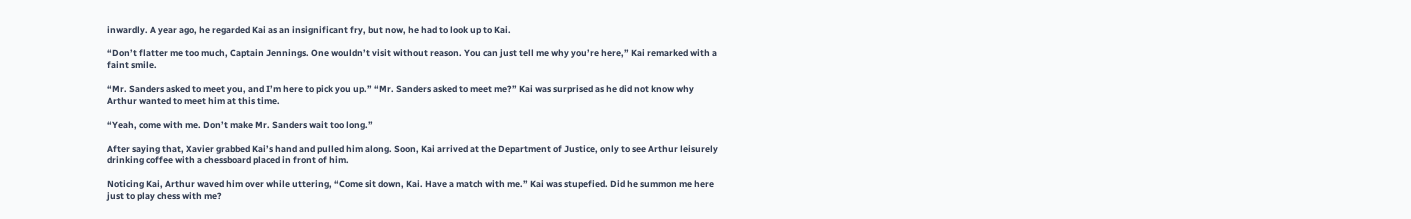inwardly. A year ago, he regarded Kai as an insignificant fry, but now, he had to look up to Kai.

“Don’t flatter me too much, Captain Jennings. One wouldn’t visit without reason. You can just tell me why you’re here,” Kai remarked with a faint smile.

“Mr. Sanders asked to meet you, and I’m here to pick you up.” “Mr. Sanders asked to meet me?” Kai was surprised as he did not know why Arthur wanted to meet him at this time.

“Yeah, come with me. Don’t make Mr. Sanders wait too long.”

After saying that, Xavier grabbed Kai’s hand and pulled him along. Soon, Kai arrived at the Department of Justice, only to see Arthur leisurely drinking coffee with a chessboard placed in front of him.

Noticing Kai, Arthur waved him over while uttering, “Come sit down, Kai. Have a match with me.” Kai was stupefied. Did he summon me here just to play chess with me?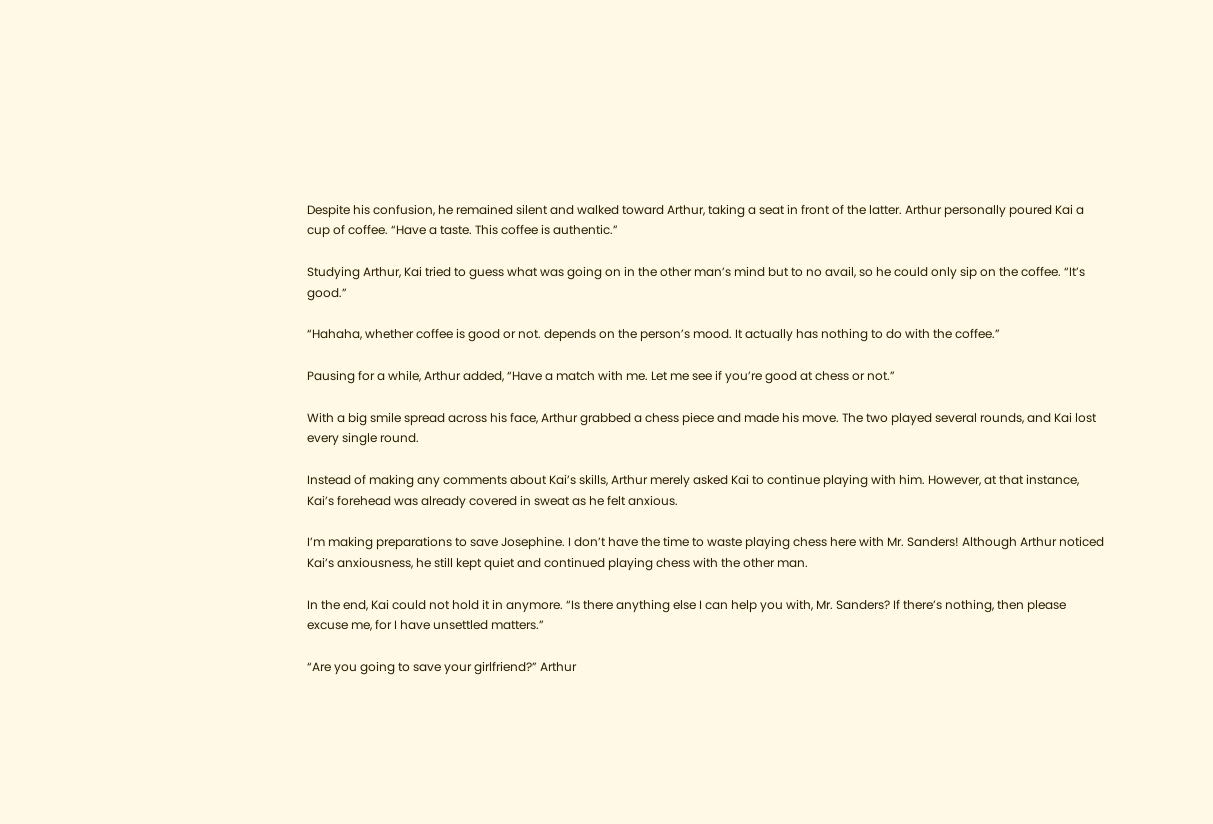Despite his confusion, he remained silent and walked toward Arthur, taking a seat in front of the latter. Arthur personally poured Kai a cup of coffee. “Have a taste. This coffee is authentic.”

Studying Arthur, Kai tried to guess what was going on in the other man’s mind but to no avail, so he could only sip on the coffee. “It’s good.”

“Hahaha, whether coffee is good or not. depends on the person’s mood. It actually has nothing to do with the coffee.”

Pausing for a while, Arthur added, “Have a match with me. Let me see if you’re good at chess or not.”

With a big smile spread across his face, Arthur grabbed a chess piece and made his move. The two played several rounds, and Kai lost every single round.

Instead of making any comments about Kai’s skills, Arthur merely asked Kai to continue playing with him. However, at that instance, Kai’s forehead was already covered in sweat as he felt anxious.

I’m making preparations to save Josephine. I don’t have the time to waste playing chess here with Mr. Sanders! Although Arthur noticed Kai’s anxiousness, he still kept quiet and continued playing chess with the other man.

In the end, Kai could not hold it in anymore. “Is there anything else I can help you with, Mr. Sanders? If there’s nothing, then please excuse me, for I have unsettled matters.”

“Are you going to save your girlfriend?” Arthur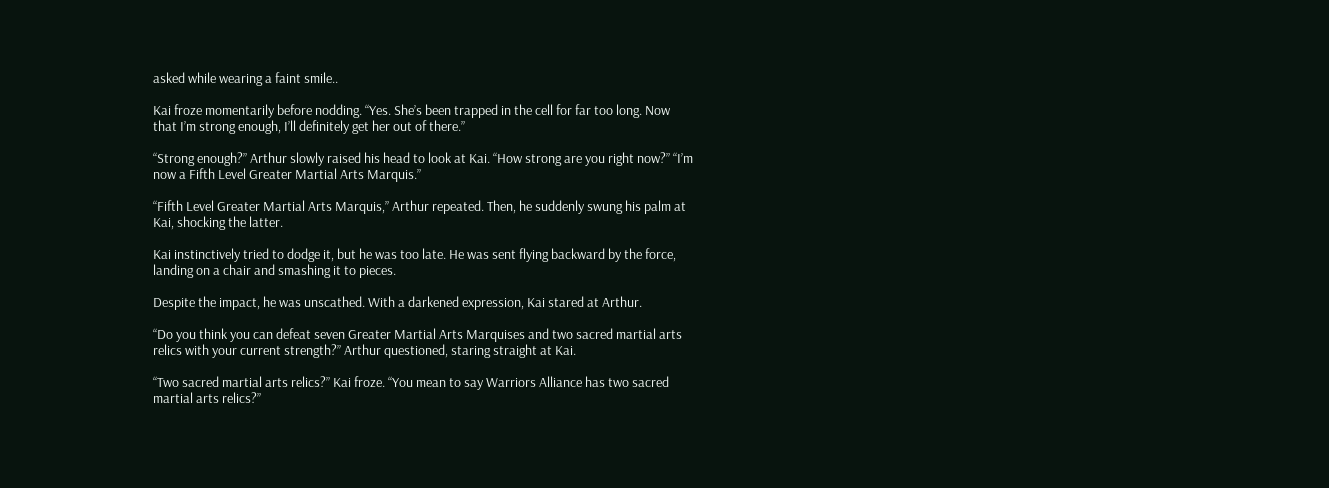asked while wearing a faint smile..

Kai froze momentarily before nodding. “Yes. She’s been trapped in the cell for far too long. Now that I’m strong enough, I’ll definitely get her out of there.”

“Strong enough?” Arthur slowly raised his head to look at Kai. “How strong are you right now?” “I’m now a Fifth Level Greater Martial Arts Marquis.”

“Fifth Level Greater Martial Arts Marquis,” Arthur repeated. Then, he suddenly swung his palm at Kai, shocking the latter.

Kai instinctively tried to dodge it, but he was too late. He was sent flying backward by the force, landing on a chair and smashing it to pieces.

Despite the impact, he was unscathed. With a darkened expression, Kai stared at Arthur.

“Do you think you can defeat seven Greater Martial Arts Marquises and two sacred martial arts relics with your current strength?” Arthur questioned, staring straight at Kai.

“Two sacred martial arts relics?” Kai froze. “You mean to say Warriors Alliance has two sacred martial arts relics?”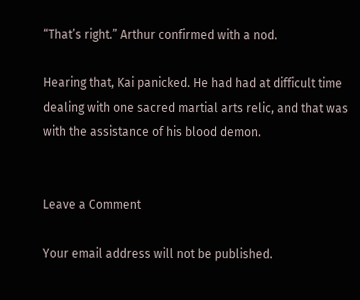“That’s right.” Arthur confirmed with a nod.

Hearing that, Kai panicked. He had had at difficult time dealing with one sacred martial arts relic, and that was with the assistance of his blood demon.


Leave a Comment

Your email address will not be published.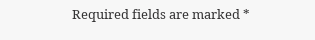Required fields are marked *